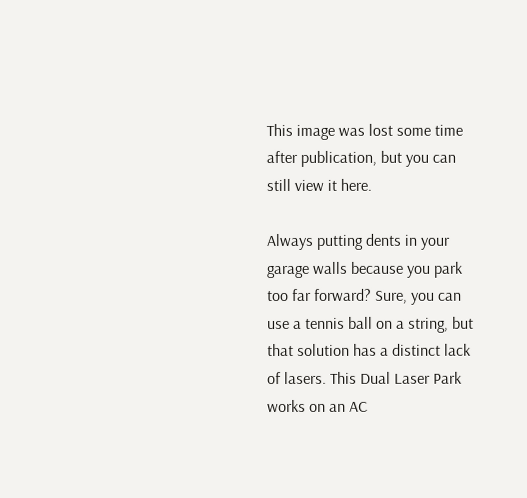This image was lost some time after publication, but you can still view it here.

Always putting dents in your garage walls because you park too far forward? Sure, you can use a tennis ball on a string, but that solution has a distinct lack of lasers. This Dual Laser Park works on an AC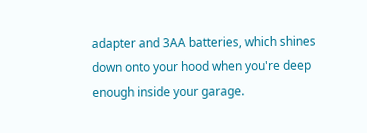adapter and 3AA batteries, which shines down onto your hood when you're deep enough inside your garage.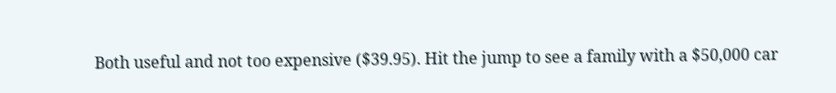Both useful and not too expensive ($39.95). Hit the jump to see a family with a $50,000 car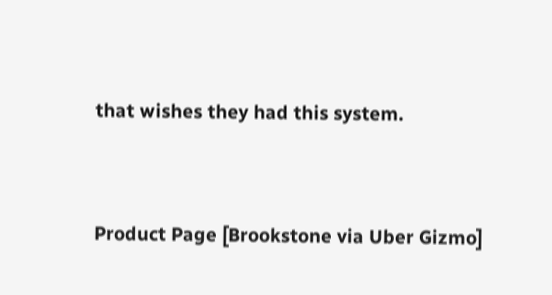that wishes they had this system.


Product Page [Brookstone via Uber Gizmo]